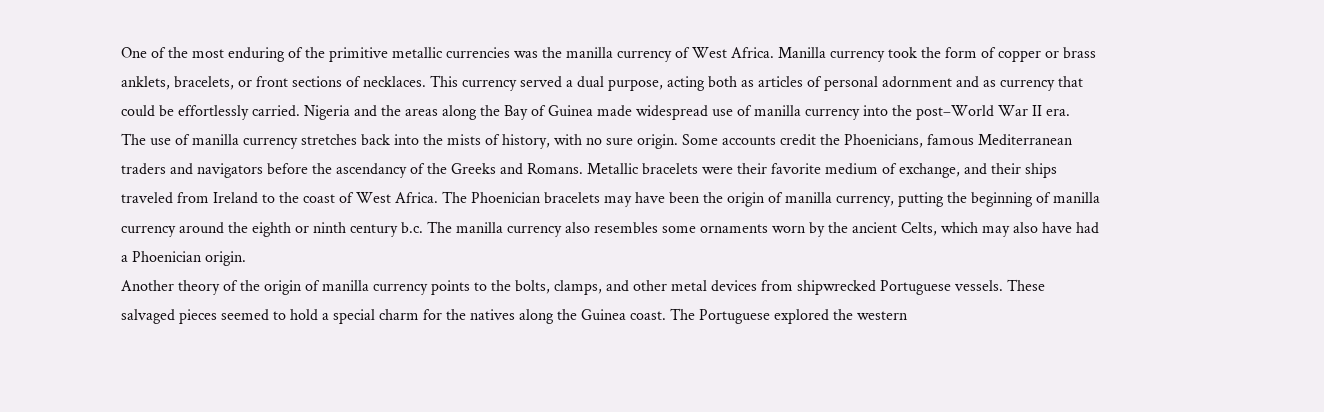One of the most enduring of the primitive metallic currencies was the manilla currency of West Africa. Manilla currency took the form of copper or brass anklets, bracelets, or front sections of necklaces. This currency served a dual purpose, acting both as articles of personal adornment and as currency that could be effortlessly carried. Nigeria and the areas along the Bay of Guinea made widespread use of manilla currency into the post–World War II era.
The use of manilla currency stretches back into the mists of history, with no sure origin. Some accounts credit the Phoenicians, famous Mediterranean traders and navigators before the ascendancy of the Greeks and Romans. Metallic bracelets were their favorite medium of exchange, and their ships traveled from Ireland to the coast of West Africa. The Phoenician bracelets may have been the origin of manilla currency, putting the beginning of manilla currency around the eighth or ninth century b.c. The manilla currency also resembles some ornaments worn by the ancient Celts, which may also have had a Phoenician origin.
Another theory of the origin of manilla currency points to the bolts, clamps, and other metal devices from shipwrecked Portuguese vessels. These salvaged pieces seemed to hold a special charm for the natives along the Guinea coast. The Portuguese explored the western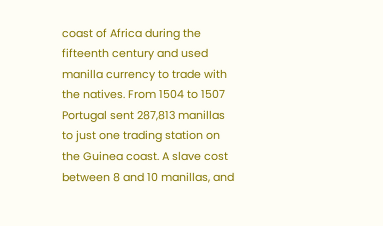coast of Africa during the fifteenth century and used manilla currency to trade with the natives. From 1504 to 1507 Portugal sent 287,813 manillas to just one trading station on the Guinea coast. A slave cost between 8 and 10 manillas, and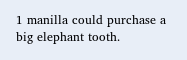1 manilla could purchase a big elephant tooth.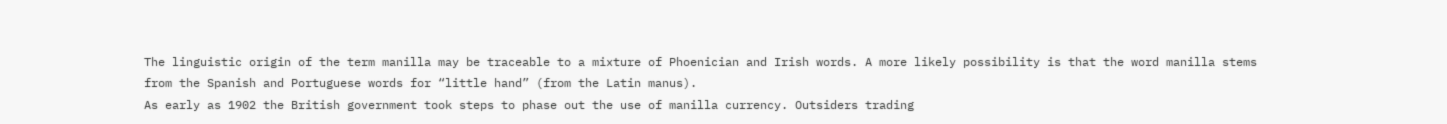The linguistic origin of the term manilla may be traceable to a mixture of Phoenician and Irish words. A more likely possibility is that the word manilla stems from the Spanish and Portuguese words for “little hand” (from the Latin manus).
As early as 1902 the British government took steps to phase out the use of manilla currency. Outsiders trading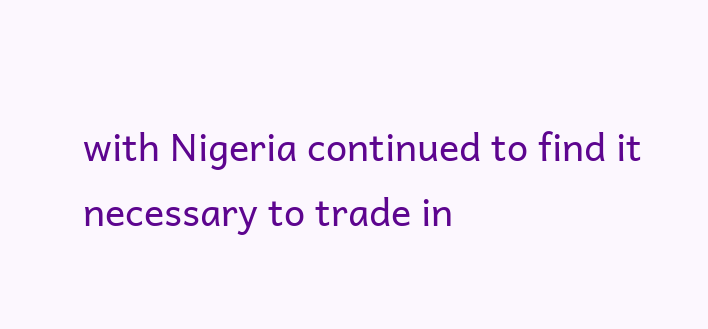with Nigeria continued to find it necessary to trade in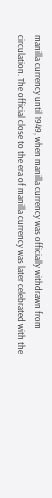manilla currency until 1949, when manilla currency was officially withdrawn from circulation. The official close to the era of manilla currency was later celebrated with the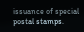issuance of special postal stamps.